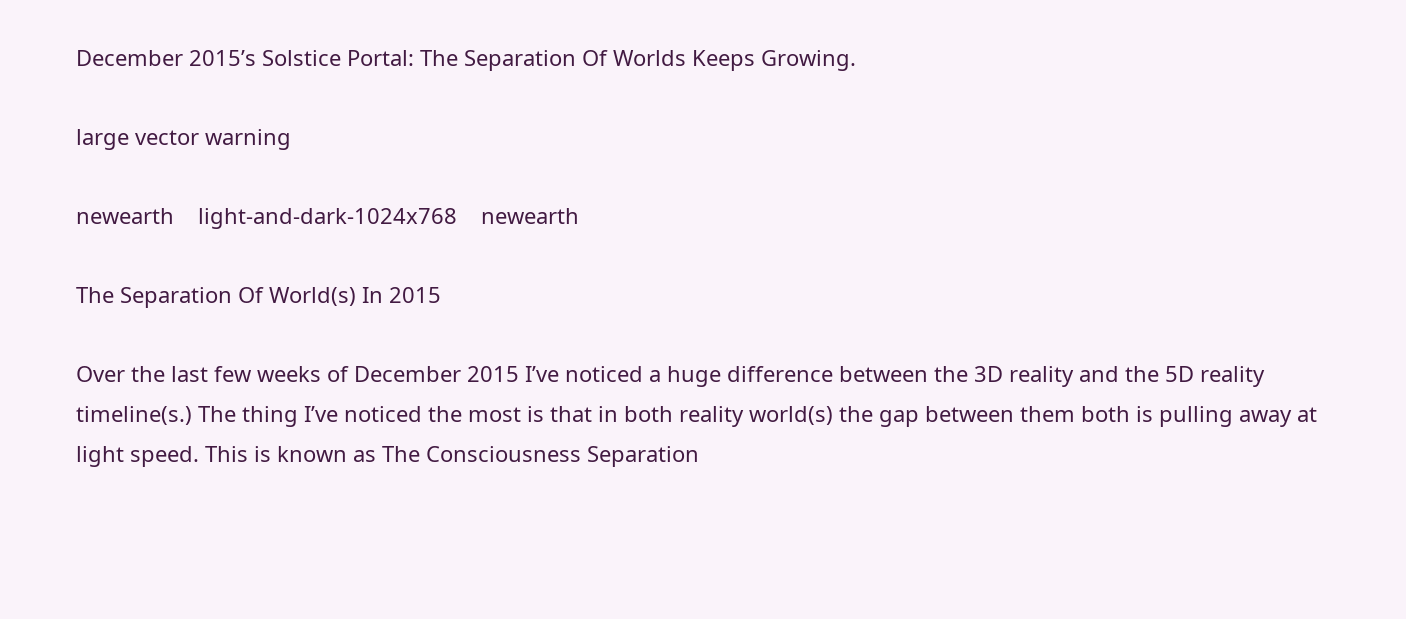December 2015’s Solstice Portal: The Separation Of Worlds Keeps Growing.

large vector warning

newearth    light-and-dark-1024x768    newearth

The Separation Of World(s) In 2015

Over the last few weeks of December 2015 I’ve noticed a huge difference between the 3D reality and the 5D reality timeline(s.) The thing I’ve noticed the most is that in both reality world(s) the gap between them both is pulling away at light speed. This is known as The Consciousness Separation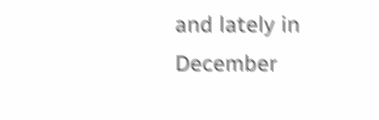and lately in December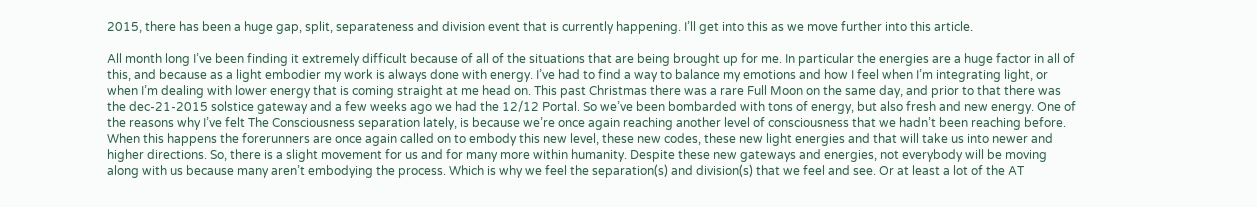2015, there has been a huge gap, split, separateness and division event that is currently happening. I’ll get into this as we move further into this article.

All month long I’ve been finding it extremely difficult because of all of the situations that are being brought up for me. In particular the energies are a huge factor in all of this, and because as a light embodier my work is always done with energy. I’ve had to find a way to balance my emotions and how I feel when I’m integrating light, or when I’m dealing with lower energy that is coming straight at me head on. This past Christmas there was a rare Full Moon on the same day, and prior to that there was the dec-21-2015 solstice gateway and a few weeks ago we had the 12/12 Portal. So we’ve been bombarded with tons of energy, but also fresh and new energy. One of the reasons why I’ve felt The Consciousness separation lately, is because we’re once again reaching another level of consciousness that we hadn’t been reaching before. When this happens the forerunners are once again called on to embody this new level, these new codes, these new light energies and that will take us into newer and higher directions. So, there is a slight movement for us and for many more within humanity. Despite these new gateways and energies, not everybody will be moving along with us because many aren’t embodying the process. Which is why we feel the separation(s) and division(s) that we feel and see. Or at least a lot of the AT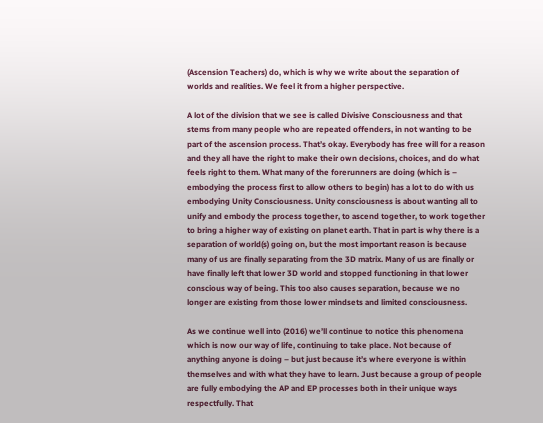(Ascension Teachers) do, which is why we write about the separation of worlds and realities. We feel it from a higher perspective.

A lot of the division that we see is called Divisive Consciousness and that stems from many people who are repeated offenders, in not wanting to be part of the ascension process. That’s okay. Everybody has free will for a reason and they all have the right to make their own decisions, choices, and do what feels right to them. What many of the forerunners are doing (which is – embodying the process first to allow others to begin) has a lot to do with us embodying Unity Consciousness. Unity consciousness is about wanting all to unify and embody the process together, to ascend together, to work together to bring a higher way of existing on planet earth. That in part is why there is a separation of world(s) going on, but the most important reason is because many of us are finally separating from the 3D matrix. Many of us are finally or have finally left that lower 3D world and stopped functioning in that lower conscious way of being. This too also causes separation, because we no longer are existing from those lower mindsets and limited consciousness.

As we continue well into (2016) we’ll continue to notice this phenomena which is now our way of life, continuing to take place. Not because of anything anyone is doing – but just because it’s where everyone is within themselves and with what they have to learn. Just because a group of people are fully embodying the AP and EP processes both in their unique ways respectfully. That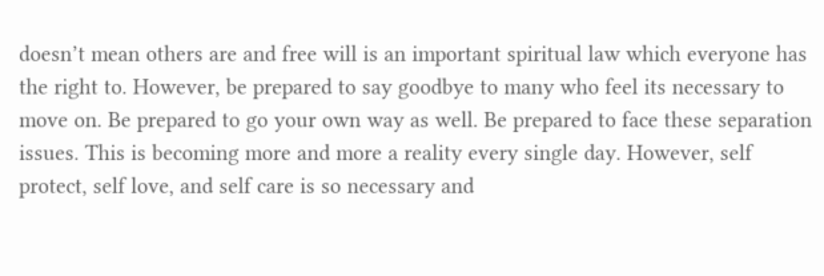doesn’t mean others are and free will is an important spiritual law which everyone has the right to. However, be prepared to say goodbye to many who feel its necessary to move on. Be prepared to go your own way as well. Be prepared to face these separation issues. This is becoming more and more a reality every single day. However, self protect, self love, and self care is so necessary and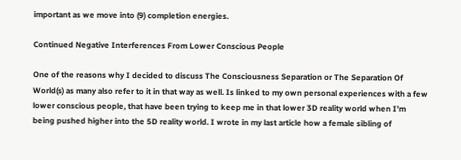important as we move into (9) completion energies.

Continued Negative Interferences From Lower Conscious People

One of the reasons why I decided to discuss The Consciousness Separation or The Separation Of World(s) as many also refer to it in that way as well. Is linked to my own personal experiences with a few lower conscious people, that have been trying to keep me in that lower 3D reality world when I’m being pushed higher into the 5D reality world. I wrote in my last article how a female sibling of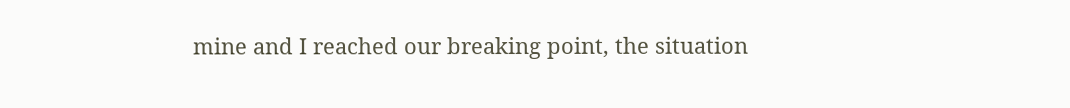mine and I reached our breaking point, the situation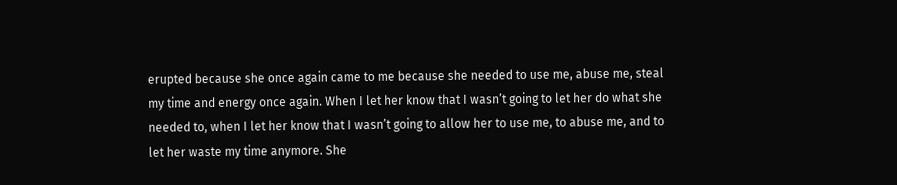erupted because she once again came to me because she needed to use me, abuse me, steal my time and energy once again. When I let her know that I wasn’t going to let her do what she needed to, when I let her know that I wasn’t going to allow her to use me, to abuse me, and to let her waste my time anymore. She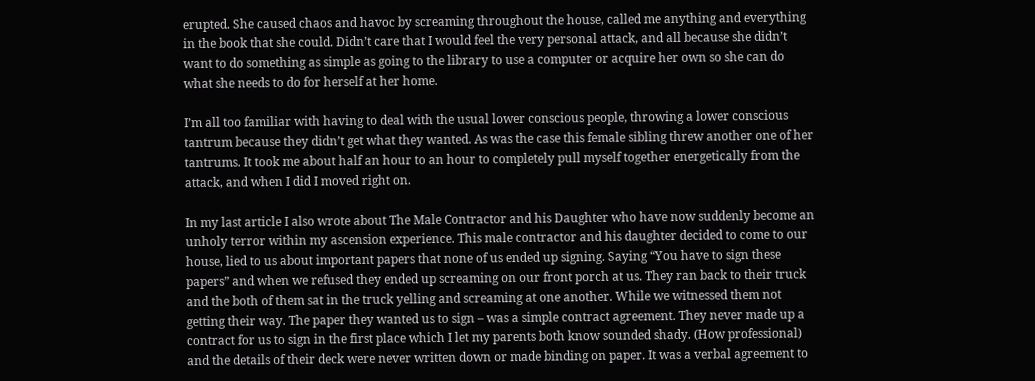erupted. She caused chaos and havoc by screaming throughout the house, called me anything and everything in the book that she could. Didn’t care that I would feel the very personal attack, and all because she didn’t want to do something as simple as going to the library to use a computer or acquire her own so she can do what she needs to do for herself at her home.

I’m all too familiar with having to deal with the usual lower conscious people, throwing a lower conscious tantrum because they didn’t get what they wanted. As was the case this female sibling threw another one of her tantrums. It took me about half an hour to an hour to completely pull myself together energetically from the attack, and when I did I moved right on.

In my last article I also wrote about The Male Contractor and his Daughter who have now suddenly become an unholy terror within my ascension experience. This male contractor and his daughter decided to come to our house, lied to us about important papers that none of us ended up signing. Saying “You have to sign these papers” and when we refused they ended up screaming on our front porch at us. They ran back to their truck and the both of them sat in the truck yelling and screaming at one another. While we witnessed them not getting their way. The paper they wanted us to sign – was a simple contract agreement. They never made up a contract for us to sign in the first place which I let my parents both know sounded shady. (How professional) and the details of their deck were never written down or made binding on paper. It was a verbal agreement to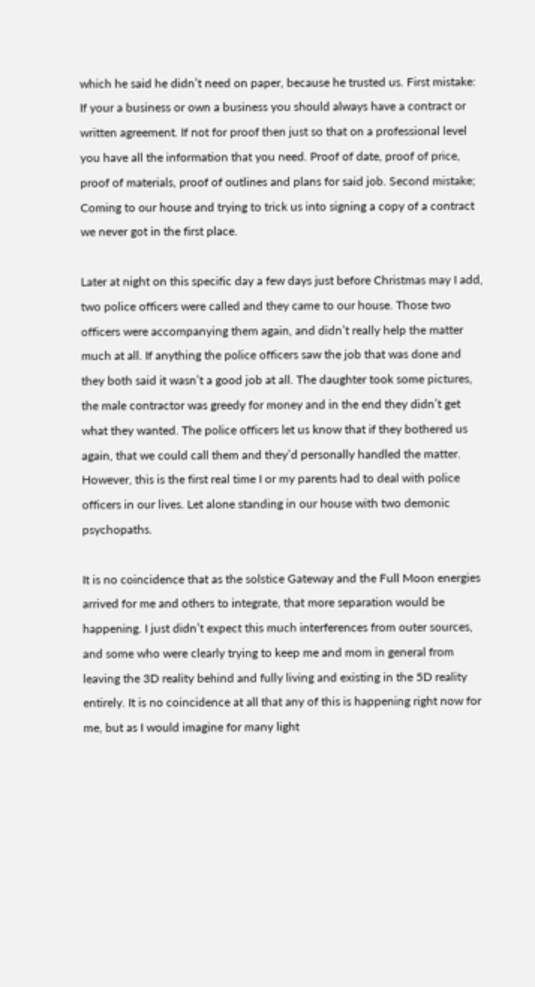which he said he didn’t need on paper, because he trusted us. First mistake: If your a business or own a business you should always have a contract or written agreement. If not for proof then just so that on a professional level you have all the information that you need. Proof of date, proof of price, proof of materials, proof of outlines and plans for said job. Second mistake; Coming to our house and trying to trick us into signing a copy of a contract we never got in the first place.

Later at night on this specific day a few days just before Christmas may I add, two police officers were called and they came to our house. Those two officers were accompanying them again, and didn’t really help the matter much at all. If anything the police officers saw the job that was done and they both said it wasn’t a good job at all. The daughter took some pictures, the male contractor was greedy for money and in the end they didn’t get what they wanted. The police officers let us know that if they bothered us again, that we could call them and they’d personally handled the matter. However, this is the first real time I or my parents had to deal with police officers in our lives. Let alone standing in our house with two demonic psychopaths.

It is no coincidence that as the solstice Gateway and the Full Moon energies arrived for me and others to integrate, that more separation would be happening. I just didn’t expect this much interferences from outer sources, and some who were clearly trying to keep me and mom in general from leaving the 3D reality behind and fully living and existing in the 5D reality entirely. It is no coincidence at all that any of this is happening right now for me, but as I would imagine for many light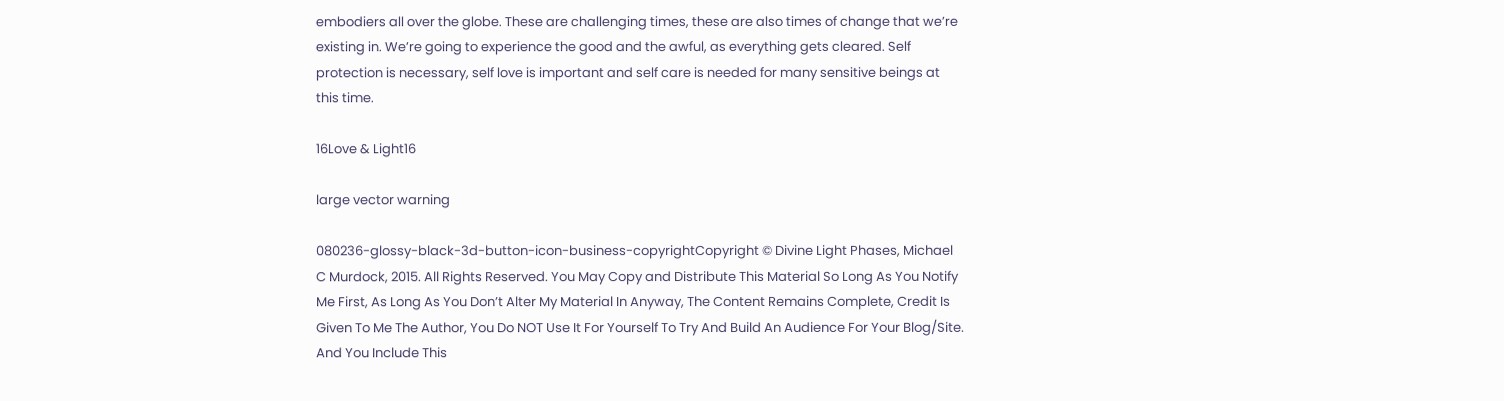embodiers all over the globe. These are challenging times, these are also times of change that we’re existing in. We’re going to experience the good and the awful, as everything gets cleared. Self protection is necessary, self love is important and self care is needed for many sensitive beings at this time.

16Love & Light16

large vector warning

080236-glossy-black-3d-button-icon-business-copyrightCopyright © Divine Light Phases, Michael C Murdock, 2015. All Rights Reserved. You May Copy and Distribute This Material So Long As You Notify Me First, As Long As You Don’t Alter My Material In Anyway, The Content Remains Complete, Credit Is Given To Me The Author, You Do NOT Use It For Yourself To Try And Build An Audience For Your Blog/Site. And You Include This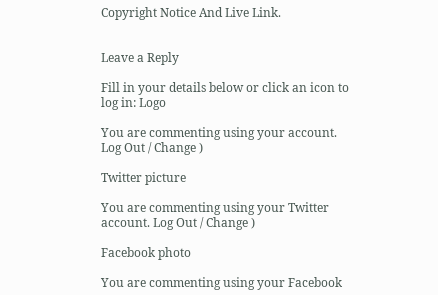Copyright Notice And Live Link.


Leave a Reply

Fill in your details below or click an icon to log in: Logo

You are commenting using your account. Log Out / Change )

Twitter picture

You are commenting using your Twitter account. Log Out / Change )

Facebook photo

You are commenting using your Facebook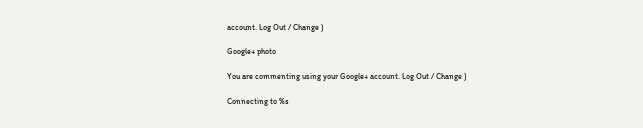account. Log Out / Change )

Google+ photo

You are commenting using your Google+ account. Log Out / Change )

Connecting to %s